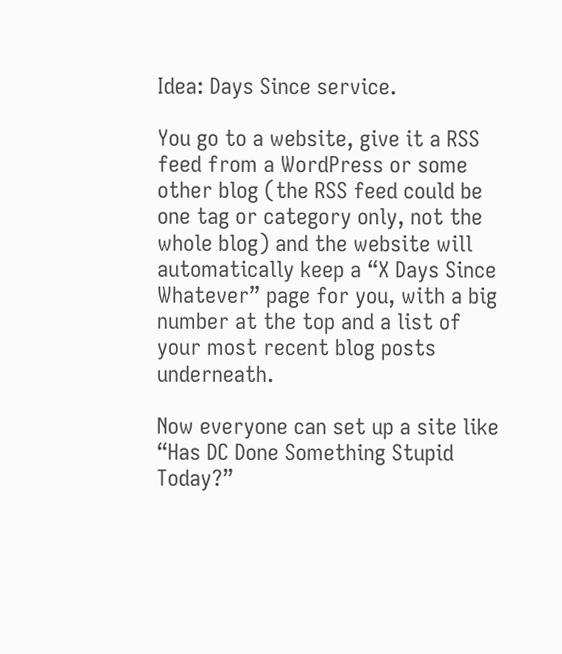Idea: Days Since service.

You go to a website, give it a RSS feed from a WordPress or some other blog (the RSS feed could be one tag or category only, not the whole blog) and the website will automatically keep a “X Days Since Whatever” page for you, with a big number at the top and a list of your most recent blog posts underneath.

Now everyone can set up a site like “Has DC Done Something Stupid Today?”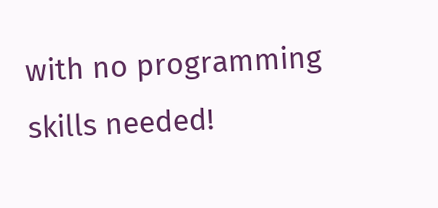with no programming skills needed!